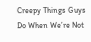Creepy Things Guys Do When We’re Not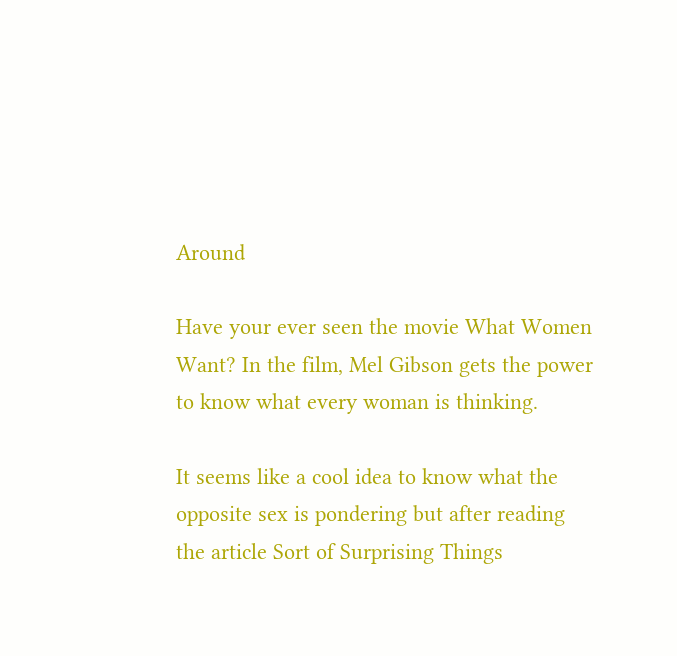Around

Have your ever seen the movie What Women Want? In the film, Mel Gibson gets the power to know what every woman is thinking.

It seems like a cool idea to know what the opposite sex is pondering but after reading the article Sort of Surprising Things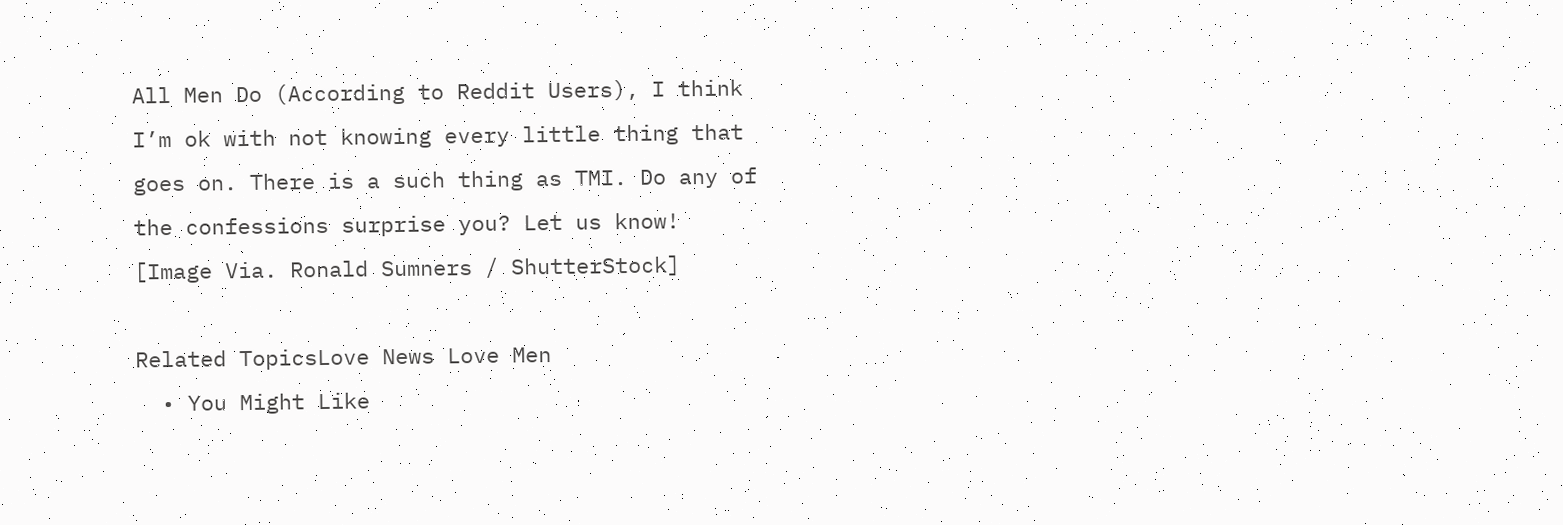All Men Do (According to Reddit Users), I think I’m ok with not knowing every little thing that goes on. There is a such thing as TMI. Do any of the confessions surprise you? Let us know!
[Image Via. Ronald Sumners / ShutterStock]

Related TopicsLove News Love Men
  • You Might Like